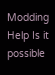Modding Help Is it possible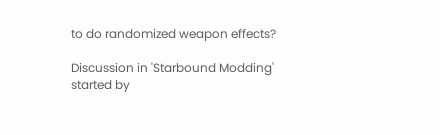to do randomized weapon effects?

Discussion in 'Starbound Modding' started by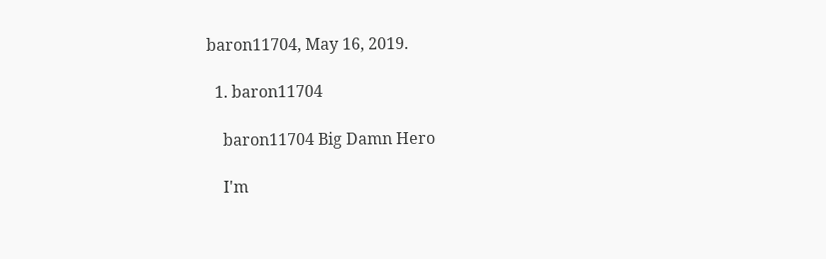baron11704, May 16, 2019.

  1. baron11704

    baron11704 Big Damn Hero

    I'm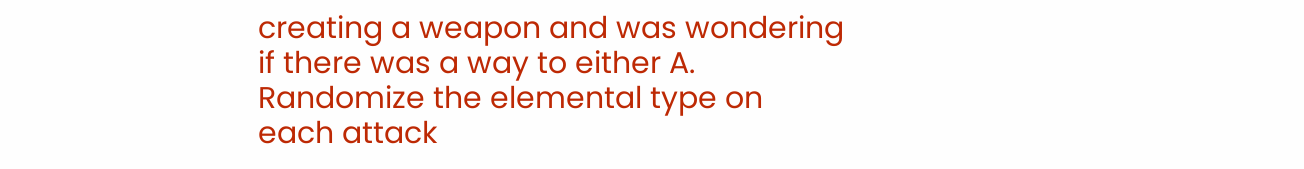creating a weapon and was wondering if there was a way to either A. Randomize the elemental type on each attack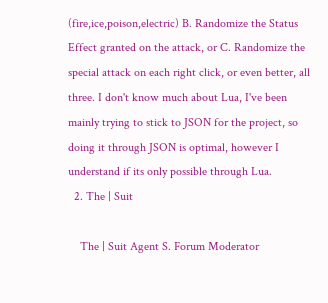(fire,ice,poison,electric) B. Randomize the Status Effect granted on the attack, or C. Randomize the special attack on each right click, or even better, all three. I don't know much about Lua, I've been mainly trying to stick to JSON for the project, so doing it through JSON is optimal, however I understand if its only possible through Lua.
  2. The | Suit

    The | Suit Agent S. Forum Moderator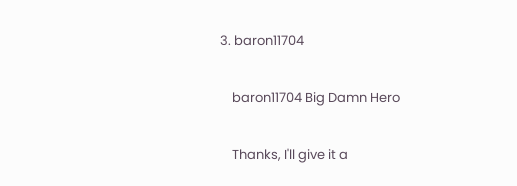3. baron11704

    baron11704 Big Damn Hero

    Thanks, I'll give it a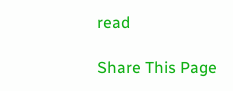read

Share This Page